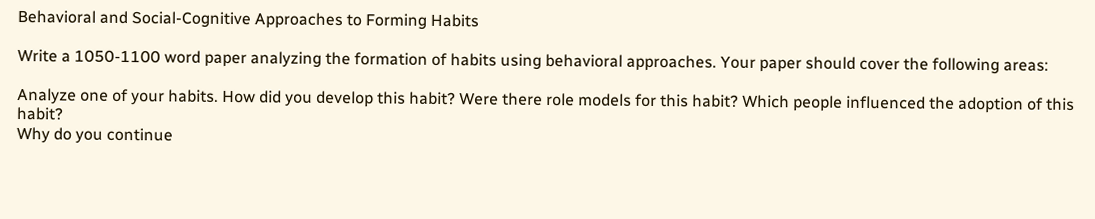Behavioral and Social-Cognitive Approaches to Forming Habits

Write a 1050-1100 word paper analyzing the formation of habits using behavioral approaches. Your paper should cover the following areas:

Analyze one of your habits. How did you develop this habit? Were there role models for this habit? Which people influenced the adoption of this habit?
Why do you continue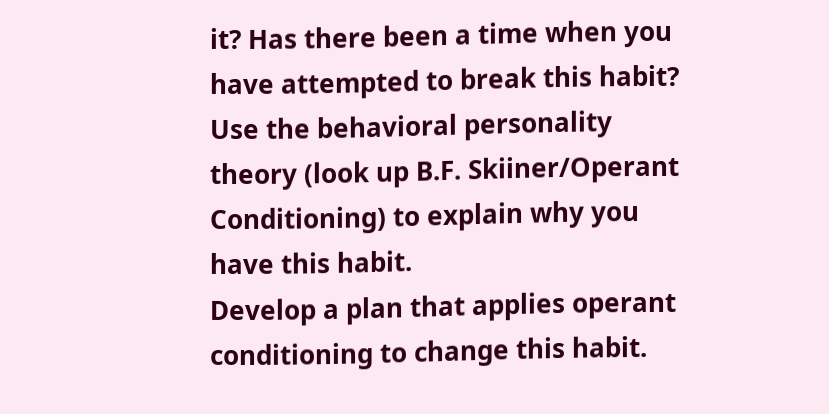it? Has there been a time when you have attempted to break this habit?
Use the behavioral personality theory (look up B.F. Skiiner/Operant Conditioning) to explain why you have this habit.
Develop a plan that applies operant conditioning to change this habit.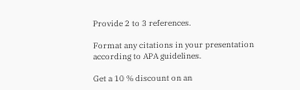Provide 2 to 3 references.

Format any citations in your presentation according to APA guidelines.

Get a 10 % discount on an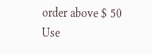order above $ 50
Use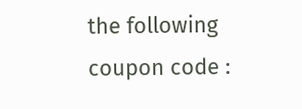the following coupon code :